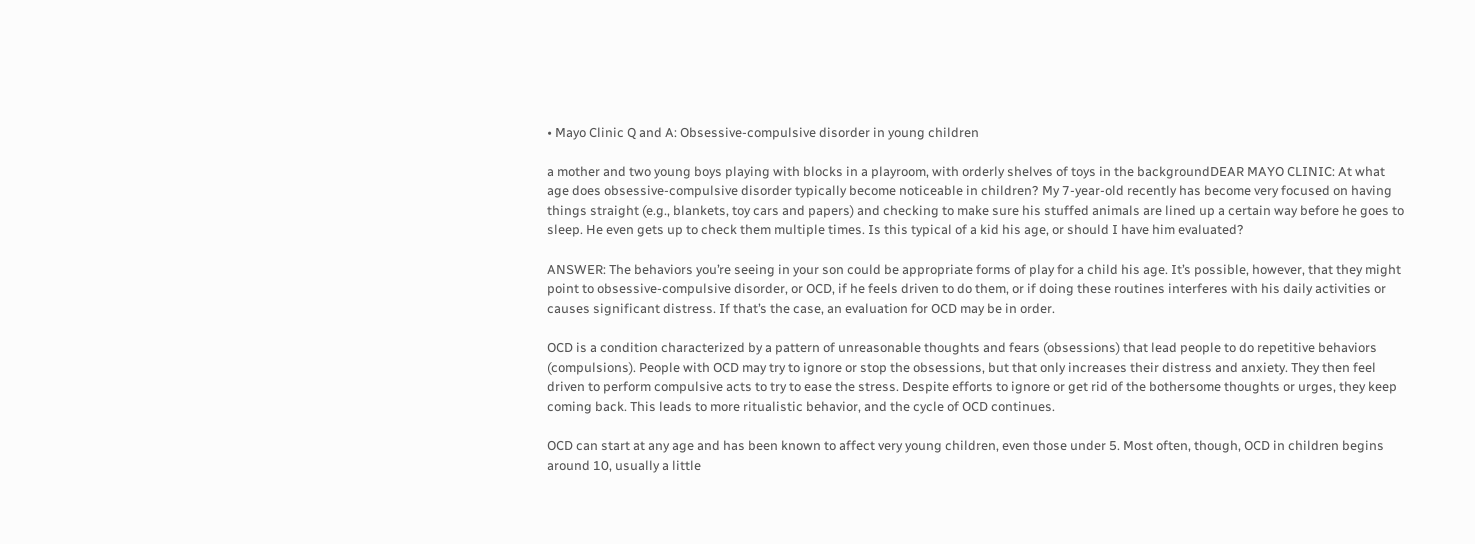• Mayo Clinic Q and A: Obsessive-compulsive disorder in young children

a mother and two young boys playing with blocks in a playroom, with orderly shelves of toys in the backgroundDEAR MAYO CLINIC: At what age does obsessive-compulsive disorder typically become noticeable in children? My 7-year-old recently has become very focused on having things straight (e.g., blankets, toy cars and papers) and checking to make sure his stuffed animals are lined up a certain way before he goes to sleep. He even gets up to check them multiple times. Is this typical of a kid his age, or should I have him evaluated?

ANSWER: The behaviors you’re seeing in your son could be appropriate forms of play for a child his age. It’s possible, however, that they might point to obsessive-compulsive disorder, or OCD, if he feels driven to do them, or if doing these routines interferes with his daily activities or causes significant distress. If that’s the case, an evaluation for OCD may be in order.

OCD is a condition characterized by a pattern of unreasonable thoughts and fears (obsessions) that lead people to do repetitive behaviors (compulsions). People with OCD may try to ignore or stop the obsessions, but that only increases their distress and anxiety. They then feel driven to perform compulsive acts to try to ease the stress. Despite efforts to ignore or get rid of the bothersome thoughts or urges, they keep coming back. This leads to more ritualistic behavior, and the cycle of OCD continues.

OCD can start at any age and has been known to affect very young children, even those under 5. Most often, though, OCD in children begins around 10, usually a little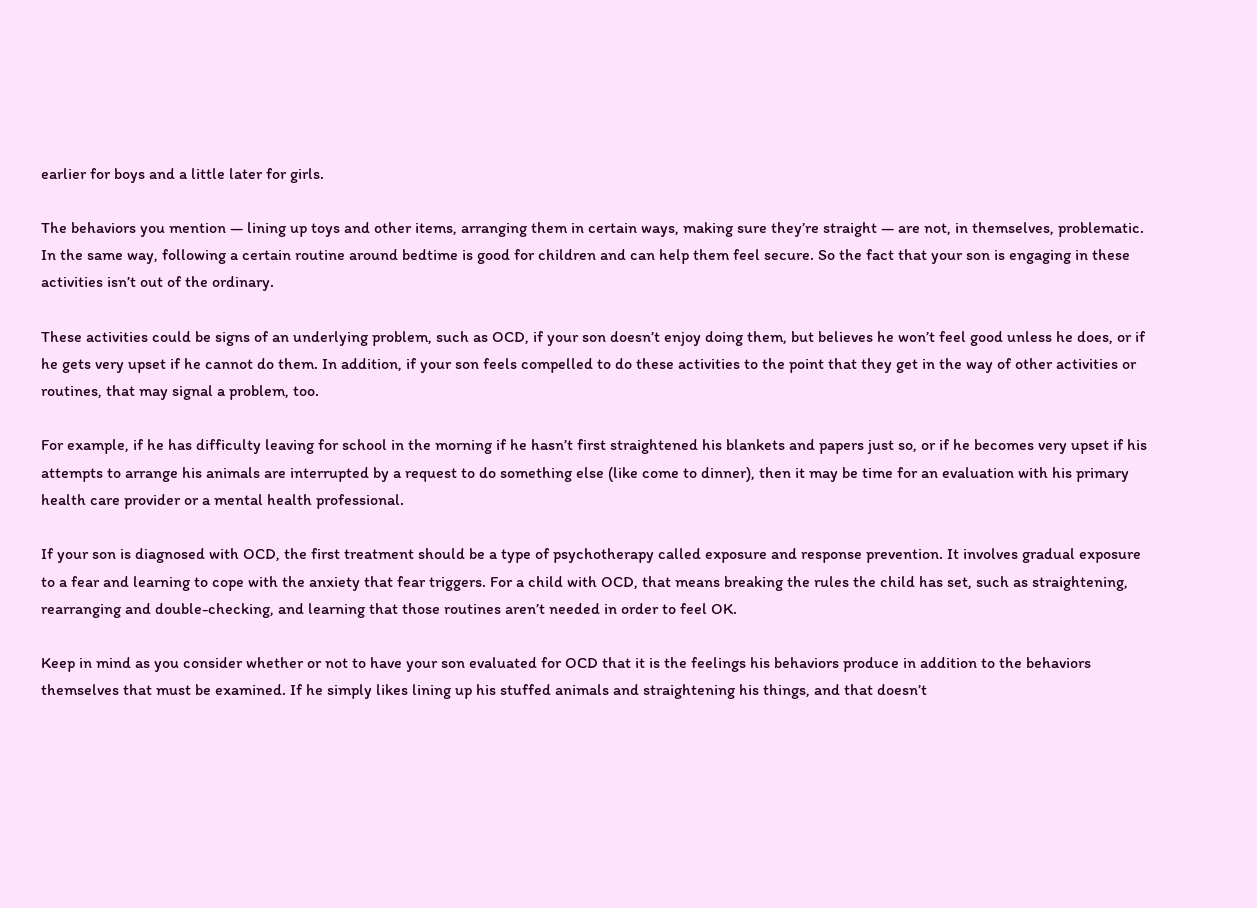earlier for boys and a little later for girls.

The behaviors you mention — lining up toys and other items, arranging them in certain ways, making sure they’re straight — are not, in themselves, problematic. In the same way, following a certain routine around bedtime is good for children and can help them feel secure. So the fact that your son is engaging in these activities isn’t out of the ordinary.

These activities could be signs of an underlying problem, such as OCD, if your son doesn’t enjoy doing them, but believes he won’t feel good unless he does, or if he gets very upset if he cannot do them. In addition, if your son feels compelled to do these activities to the point that they get in the way of other activities or routines, that may signal a problem, too.

For example, if he has difficulty leaving for school in the morning if he hasn’t first straightened his blankets and papers just so, or if he becomes very upset if his attempts to arrange his animals are interrupted by a request to do something else (like come to dinner), then it may be time for an evaluation with his primary health care provider or a mental health professional.

If your son is diagnosed with OCD, the first treatment should be a type of psychotherapy called exposure and response prevention. It involves gradual exposure to a fear and learning to cope with the anxiety that fear triggers. For a child with OCD, that means breaking the rules the child has set, such as straightening, rearranging and double-checking, and learning that those routines aren’t needed in order to feel OK.

Keep in mind as you consider whether or not to have your son evaluated for OCD that it is the feelings his behaviors produce in addition to the behaviors themselves that must be examined. If he simply likes lining up his stuffed animals and straightening his things, and that doesn’t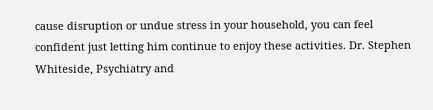cause disruption or undue stress in your household, you can feel confident just letting him continue to enjoy these activities. Dr. Stephen Whiteside, Psychiatry and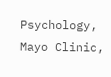Psychology, Mayo Clinic,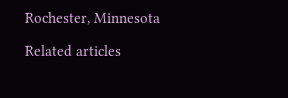Rochester, Minnesota

Related articles